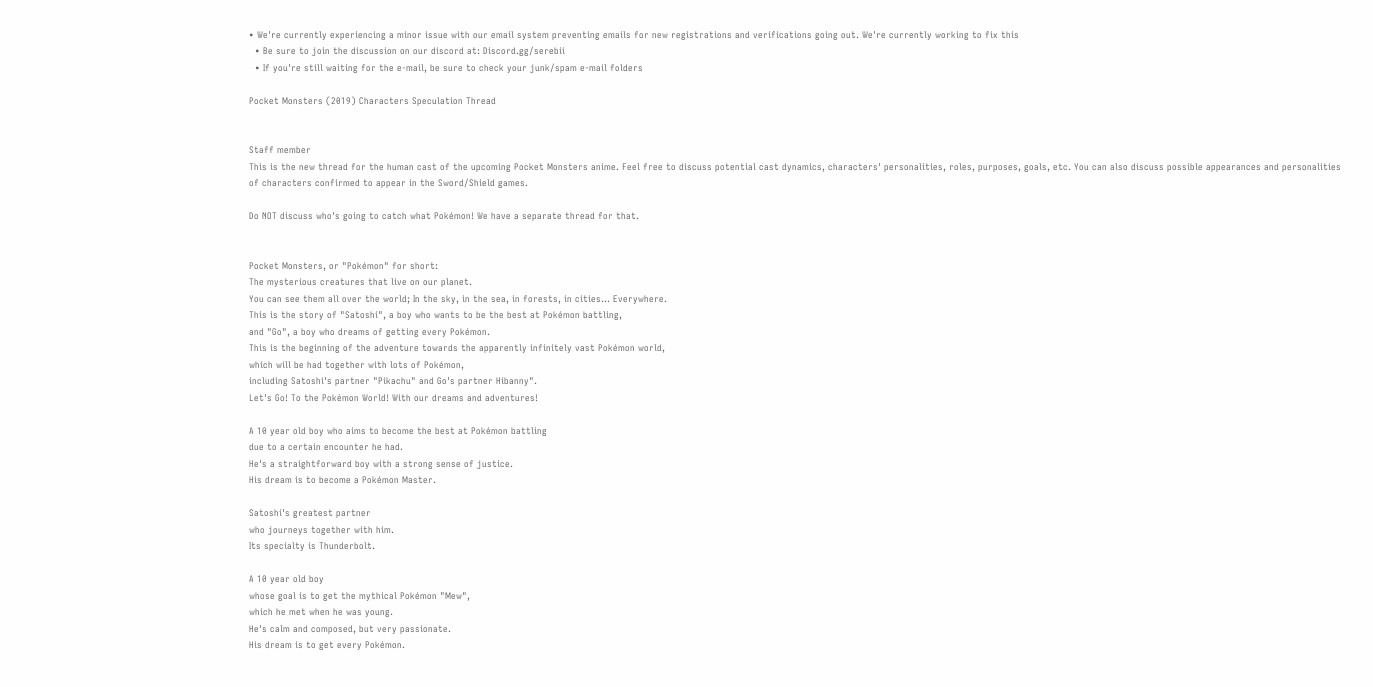• We're currently experiencing a minor issue with our email system preventing emails for new registrations and verifications going out. We're currently working to fix this
  • Be sure to join the discussion on our discord at: Discord.gg/serebii
  • If you're still waiting for the e-mail, be sure to check your junk/spam e-mail folders

Pocket Monsters (2019) Characters Speculation Thread


Staff member
This is the new thread for the human cast of the upcoming Pocket Monsters anime. Feel free to discuss potential cast dynamics, characters' personalities, roles, purposes, goals, etc. You can also discuss possible appearances and personalities of characters confirmed to appear in the Sword/Shield games.

Do NOT discuss who's going to catch what Pokémon! We have a separate thread for that.


Pocket Monsters, or "Pokémon" for short:
The mysterious creatures that live on our planet.
You can see them all over the world; In the sky, in the sea, in forests, in cities... Everywhere.
This is the story of "Satoshi", a boy who wants to be the best at Pokémon battling,
and "Go", a boy who dreams of getting every Pokémon.
This is the beginning of the adventure towards the apparently infinitely vast Pokémon world,
which will be had together with lots of Pokémon,
including Satoshi's partner "Pikachu" and Go's partner Hibanny".
Let's Go! To the Pokémon World! With our dreams and adventures!

A 10 year old boy who aims to become the best at Pokémon battling
due to a certain encounter he had.
He's a straightforward boy with a strong sense of justice.
His dream is to become a Pokémon Master.

Satoshi's greatest partner
who journeys together with him.
Its specialty is Thunderbolt.

A 10 year old boy
whose goal is to get the mythical Pokémon "Mew",
which he met when he was young.
He's calm and composed, but very passionate.
His dream is to get every Pokémon.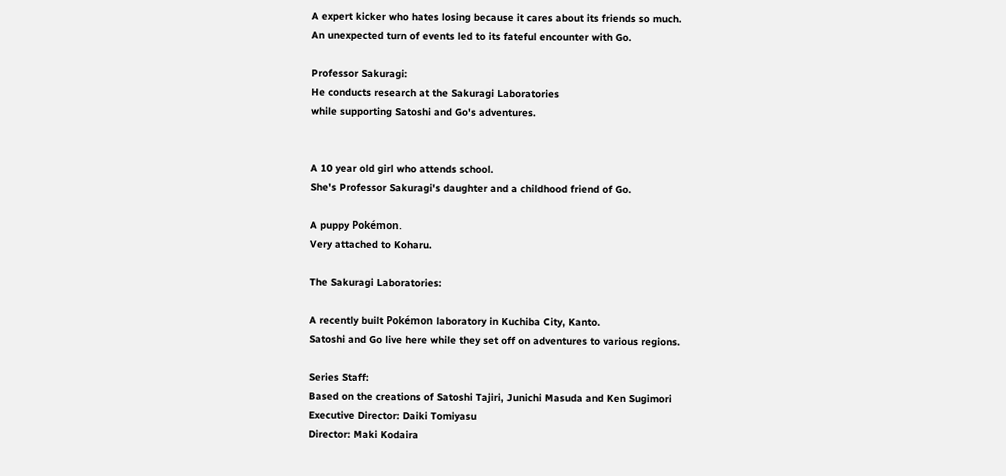A expert kicker who hates losing because it cares about its friends so much.
An unexpected turn of events led to its fateful encounter with Go.

Professor Sakuragi:
He conducts research at the Sakuragi Laboratories
while supporting Satoshi and Go's adventures.


A 10 year old girl who attends school.
She's Professor Sakuragi's daughter and a childhood friend of Go.

A puppy Pokémon.
Very attached to Koharu.

The Sakuragi Laboratories:

A recently built Pokémon laboratory in Kuchiba City, Kanto.
Satoshi and Go live here while they set off on adventures to various regions.

Series Staff:
Based on the creations of Satoshi Tajiri, Junichi Masuda and Ken Sugimori
Executive Director: Daiki Tomiyasu
Director: Maki Kodaira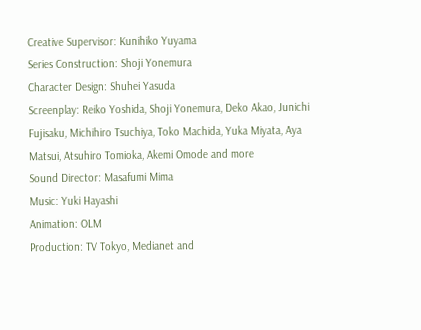Creative Supervisor: Kunihiko Yuyama
Series Construction: Shoji Yonemura
Character Design: Shuhei Yasuda
Screenplay: Reiko Yoshida, Shoji Yonemura, Deko Akao, Junichi Fujisaku, Michihiro Tsuchiya, Toko Machida, Yuka Miyata, Aya Matsui, Atsuhiro Tomioka, Akemi Omode and more
Sound Director: Masafumi Mima
Music: Yuki Hayashi
Animation: OLM
Production: TV Tokyo, Medianet and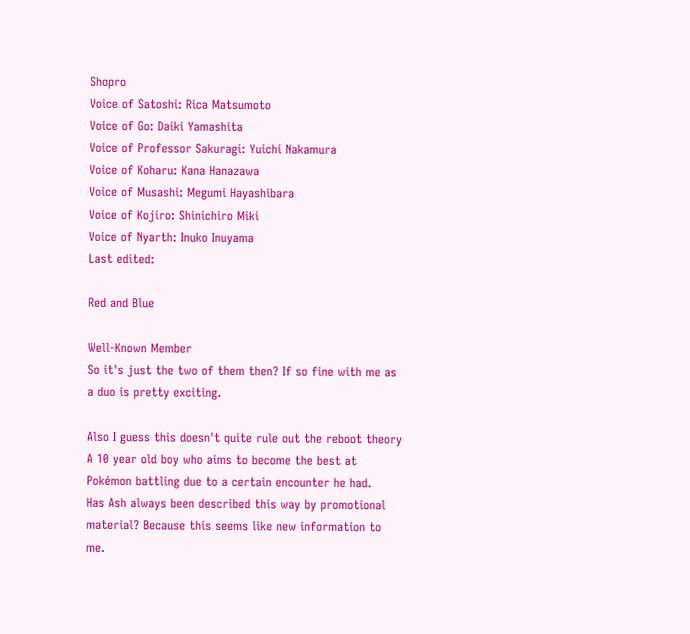Shopro
Voice of Satoshi: Rica Matsumoto
Voice of Go: Daiki Yamashita
Voice of Professor Sakuragi: Yuichi Nakamura
Voice of Koharu: Kana Hanazawa
Voice of Musashi: Megumi Hayashibara
Voice of Kojiro: Shinichiro Miki
Voice of Nyarth: Inuko Inuyama
Last edited:

Red and Blue

Well-Known Member
So it's just the two of them then? If so fine with me as a duo is pretty exciting.

Also I guess this doesn't quite rule out the reboot theory
A 10 year old boy who aims to become the best at Pokémon battling due to a certain encounter he had.
Has Ash always been described this way by promotional material? Because this seems like new information to me.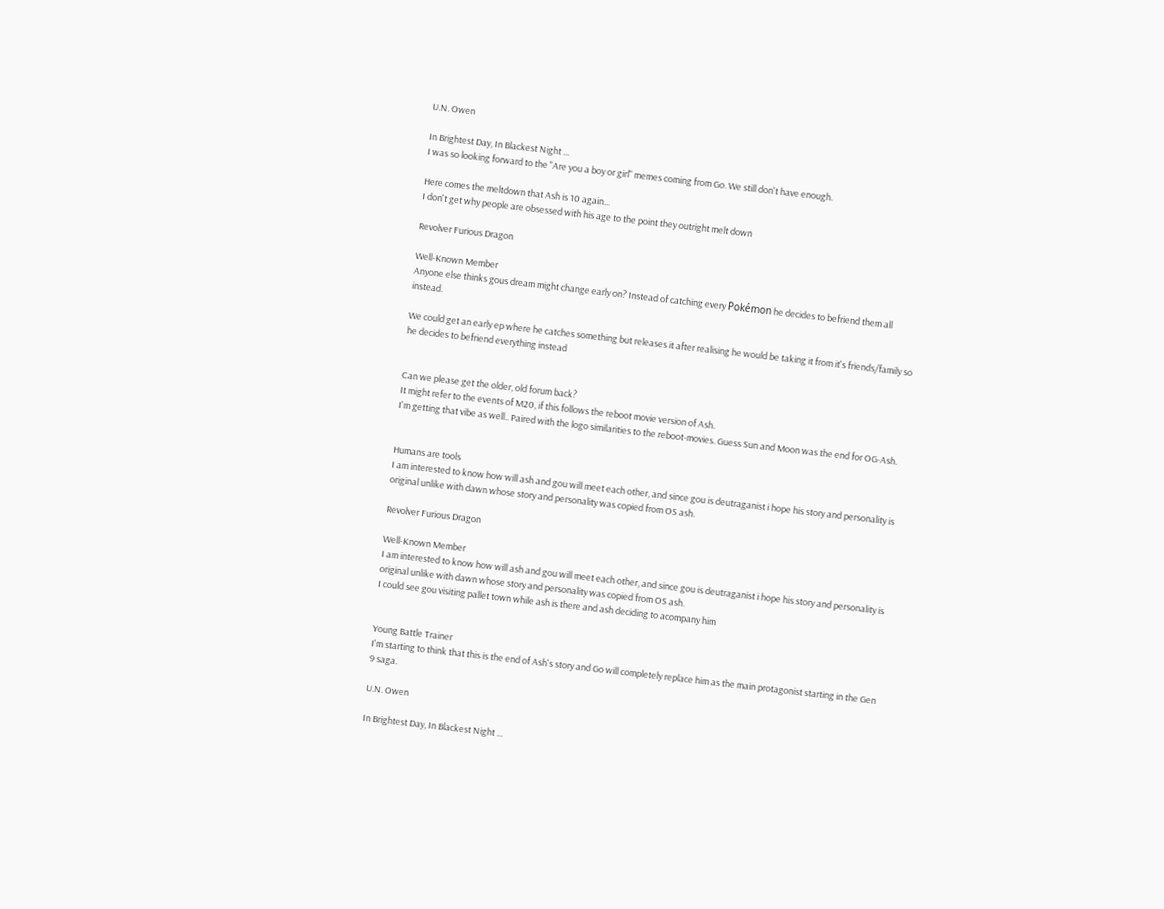U.N. Owen

In Brightest Day, In Blackest Night ...
I was so looking forward to the "Are you a boy or girl" memes coming from Go. We still don't have enough.

Here comes the meltdown that Ash is 10 again...
I don't get why people are obsessed with his age to the point they outright melt down

Revolver Furious Dragon

Well-Known Member
Anyone else thinks gous dream might change early on? Instead of catching every Pokémon he decides to befriend them all instead.

We could get an early ep where he catches something but releases it after realising he would be taking it from it's friends/family so he decides to befriend everything instead


Can we please get the older, old forum back?
It might refer to the events of M20, if this follows the reboot movie version of Ash.
I'm getting that vibe as well.. Paired with the logo similarities to the reboot-movies. Guess Sun and Moon was the end for OG-Ash.


Humans are tools
I am interested to know how will ash and gou will meet each other, and since gou is deutraganist i hope his story and personality is original unlike with dawn whose story and personality was copied from OS ash.

Revolver Furious Dragon

Well-Known Member
I am interested to know how will ash and gou will meet each other, and since gou is deutraganist i hope his story and personality is original unlike with dawn whose story and personality was copied from OS ash.
I could see gou visiting pallet town while ash is there and ash deciding to acompany him


Young Battle Trainer
I'm starting to think that this is the end of Ash's story and Go will completely replace him as the main protagonist starting in the Gen 9 saga.

U.N. Owen

In Brightest Day, In Blackest Night ...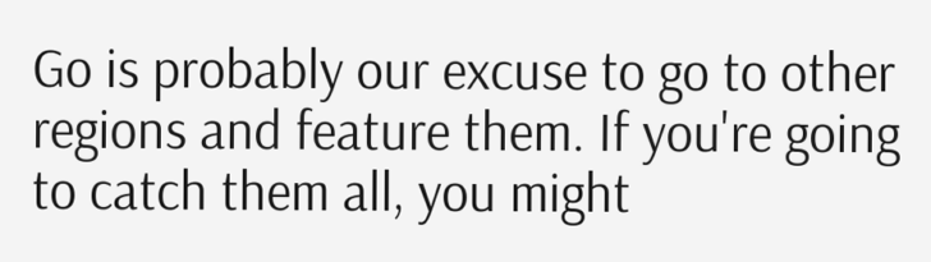Go is probably our excuse to go to other regions and feature them. If you're going to catch them all, you might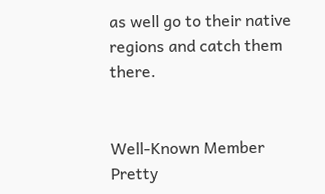as well go to their native regions and catch them there.


Well-Known Member
Pretty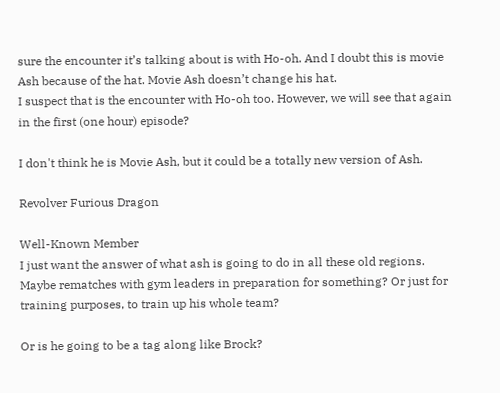sure the encounter it’s talking about is with Ho-oh. And I doubt this is movie Ash because of the hat. Movie Ash doesn’t change his hat.
I suspect that is the encounter with Ho-oh too. However, we will see that again in the first (one hour) episode?

I don't think he is Movie Ash, but it could be a totally new version of Ash.

Revolver Furious Dragon

Well-Known Member
I just want the answer of what ash is going to do in all these old regions. Maybe rematches with gym leaders in preparation for something? Or just for training purposes, to train up his whole team?

Or is he going to be a tag along like Brock?